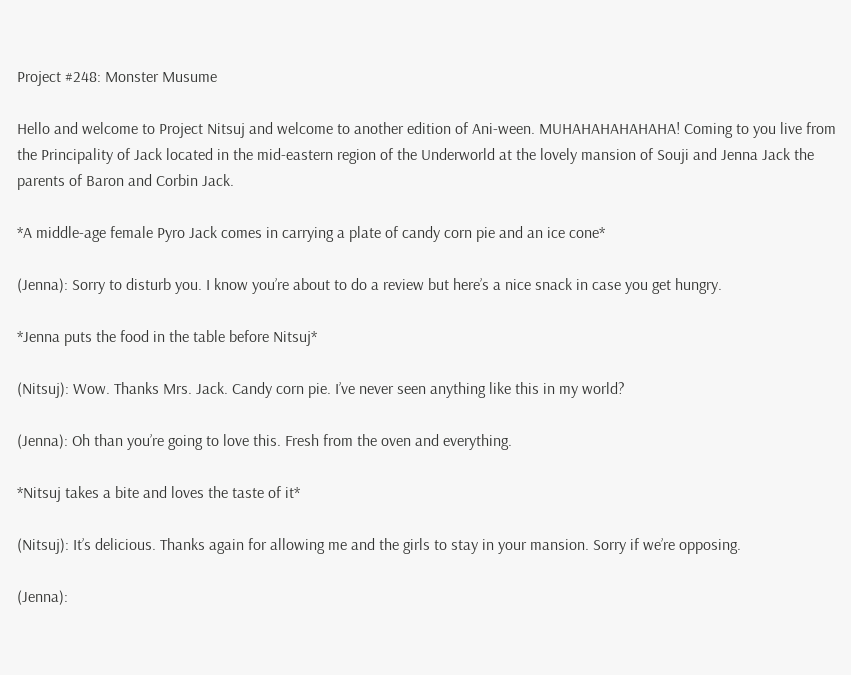Project #248: Monster Musume

Hello and welcome to Project Nitsuj and welcome to another edition of Ani-ween. MUHAHAHAHAHAHA! Coming to you live from the Principality of Jack located in the mid-eastern region of the Underworld at the lovely mansion of Souji and Jenna Jack the parents of Baron and Corbin Jack.

*A middle-age female Pyro Jack comes in carrying a plate of candy corn pie and an ice cone*

(Jenna): Sorry to disturb you. I know you’re about to do a review but here’s a nice snack in case you get hungry.

*Jenna puts the food in the table before Nitsuj*

(Nitsuj): Wow. Thanks Mrs. Jack. Candy corn pie. I’ve never seen anything like this in my world?

(Jenna): Oh than you’re going to love this. Fresh from the oven and everything.

*Nitsuj takes a bite and loves the taste of it*

(Nitsuj): It’s delicious. Thanks again for allowing me and the girls to stay in your mansion. Sorry if we’re opposing.

(Jenna):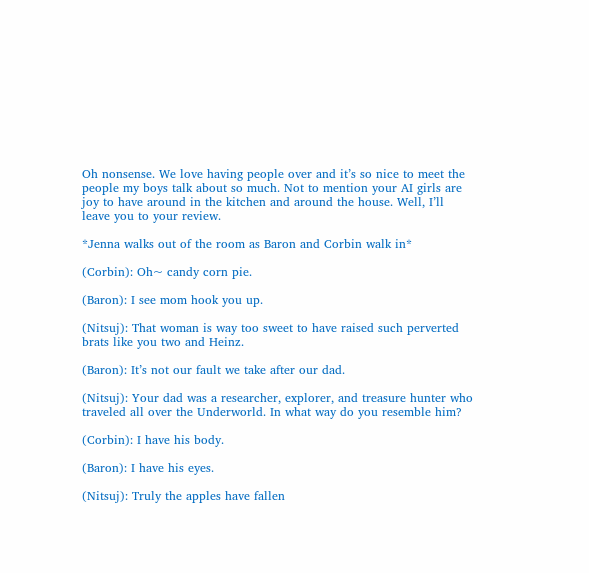Oh nonsense. We love having people over and it’s so nice to meet the people my boys talk about so much. Not to mention your AI girls are joy to have around in the kitchen and around the house. Well, I’ll leave you to your review.

*Jenna walks out of the room as Baron and Corbin walk in*

(Corbin): Oh~ candy corn pie.

(Baron): I see mom hook you up.

(Nitsuj): That woman is way too sweet to have raised such perverted brats like you two and Heinz.

(Baron): It’s not our fault we take after our dad.

(Nitsuj): Your dad was a researcher, explorer, and treasure hunter who traveled all over the Underworld. In what way do you resemble him?

(Corbin): I have his body.

(Baron): I have his eyes.

(Nitsuj): Truly the apples have fallen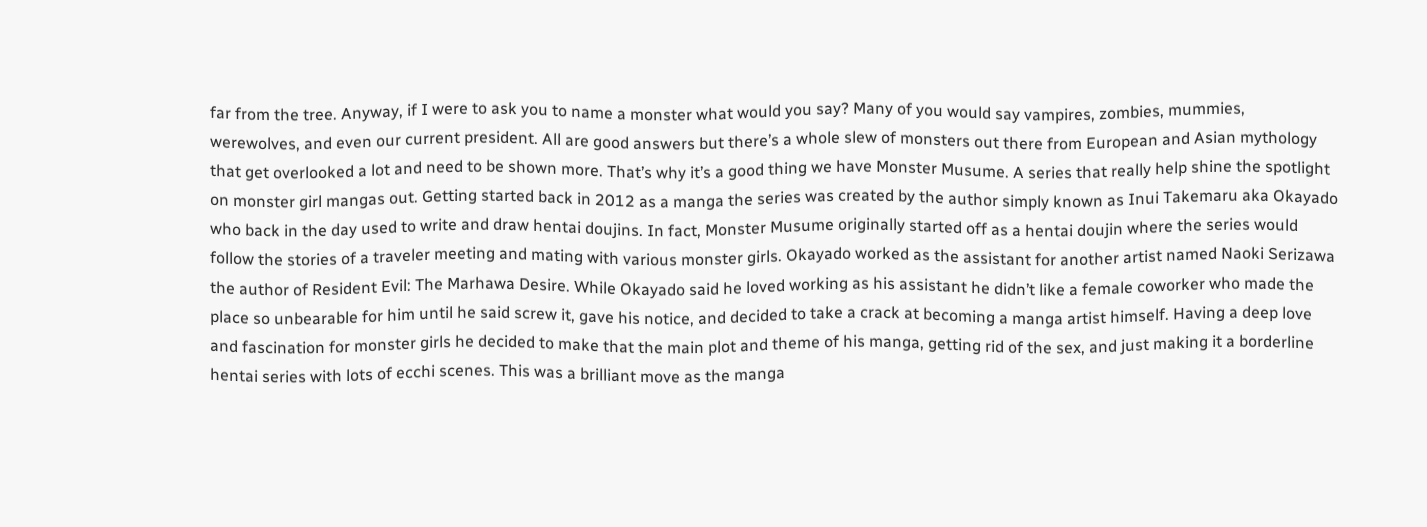far from the tree. Anyway, if I were to ask you to name a monster what would you say? Many of you would say vampires, zombies, mummies, werewolves, and even our current president. All are good answers but there’s a whole slew of monsters out there from European and Asian mythology that get overlooked a lot and need to be shown more. That’s why it’s a good thing we have Monster Musume. A series that really help shine the spotlight on monster girl mangas out. Getting started back in 2012 as a manga the series was created by the author simply known as Inui Takemaru aka Okayado who back in the day used to write and draw hentai doujins. In fact, Monster Musume originally started off as a hentai doujin where the series would follow the stories of a traveler meeting and mating with various monster girls. Okayado worked as the assistant for another artist named Naoki Serizawa the author of Resident Evil: The Marhawa Desire. While Okayado said he loved working as his assistant he didn’t like a female coworker who made the place so unbearable for him until he said screw it, gave his notice, and decided to take a crack at becoming a manga artist himself. Having a deep love and fascination for monster girls he decided to make that the main plot and theme of his manga, getting rid of the sex, and just making it a borderline hentai series with lots of ecchi scenes. This was a brilliant move as the manga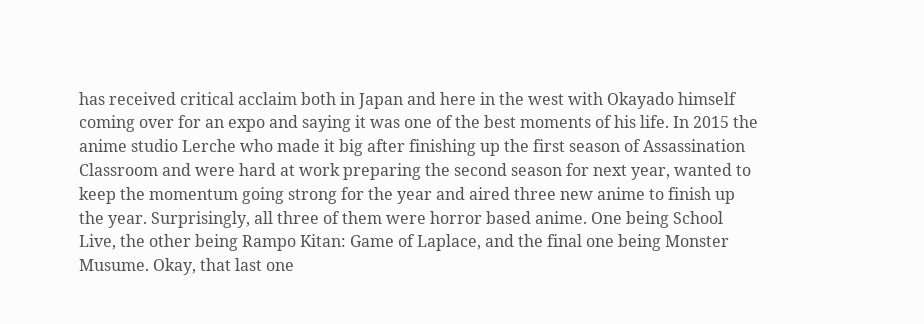has received critical acclaim both in Japan and here in the west with Okayado himself coming over for an expo and saying it was one of the best moments of his life. In 2015 the anime studio Lerche who made it big after finishing up the first season of Assassination Classroom and were hard at work preparing the second season for next year, wanted to keep the momentum going strong for the year and aired three new anime to finish up the year. Surprisingly, all three of them were horror based anime. One being School Live, the other being Rampo Kitan: Game of Laplace, and the final one being Monster Musume. Okay, that last one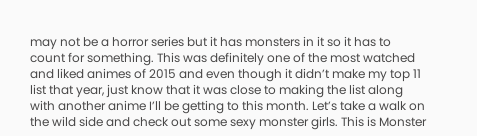may not be a horror series but it has monsters in it so it has to count for something. This was definitely one of the most watched and liked animes of 2015 and even though it didn’t make my top 11 list that year, just know that it was close to making the list along with another anime I’ll be getting to this month. Let’s take a walk on the wild side and check out some sexy monster girls. This is Monster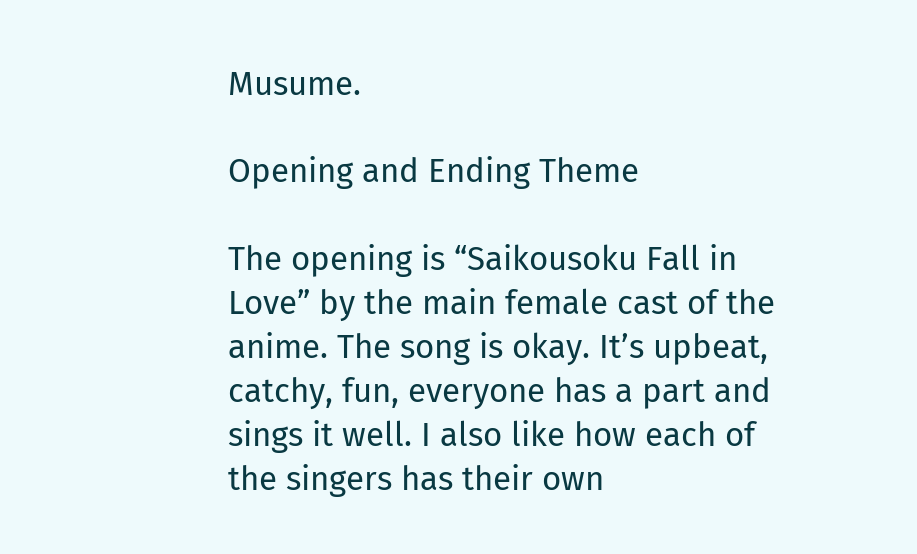Musume.

Opening and Ending Theme

The opening is “Saikousoku Fall in Love” by the main female cast of the anime. The song is okay. It’s upbeat, catchy, fun, everyone has a part and sings it well. I also like how each of the singers has their own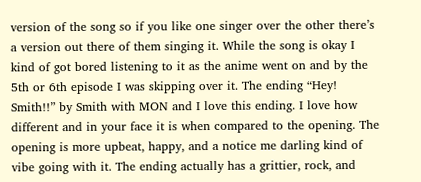version of the song so if you like one singer over the other there’s a version out there of them singing it. While the song is okay I kind of got bored listening to it as the anime went on and by the 5th or 6th episode I was skipping over it. The ending “Hey! Smith!!” by Smith with MON and I love this ending. I love how different and in your face it is when compared to the opening. The opening is more upbeat, happy, and a notice me darling kind of vibe going with it. The ending actually has a grittier, rock, and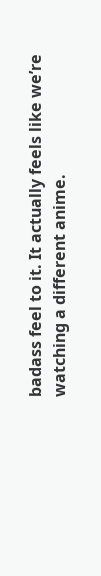badass feel to it. It actually feels like we’re watching a different anime.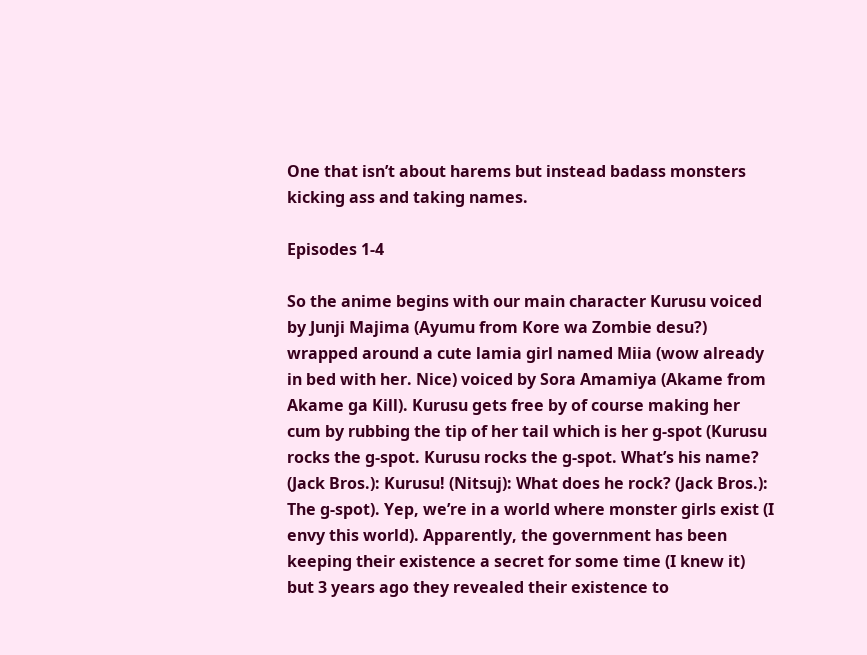One that isn’t about harems but instead badass monsters kicking ass and taking names.

Episodes 1-4

So the anime begins with our main character Kurusu voiced by Junji Majima (Ayumu from Kore wa Zombie desu?) wrapped around a cute lamia girl named Miia (wow already in bed with her. Nice) voiced by Sora Amamiya (Akame from Akame ga Kill). Kurusu gets free by of course making her cum by rubbing the tip of her tail which is her g-spot (Kurusu rocks the g-spot. Kurusu rocks the g-spot. What’s his name? (Jack Bros.): Kurusu! (Nitsuj): What does he rock? (Jack Bros.): The g-spot). Yep, we’re in a world where monster girls exist (I envy this world). Apparently, the government has been keeping their existence a secret for some time (I knew it) but 3 years ago they revealed their existence to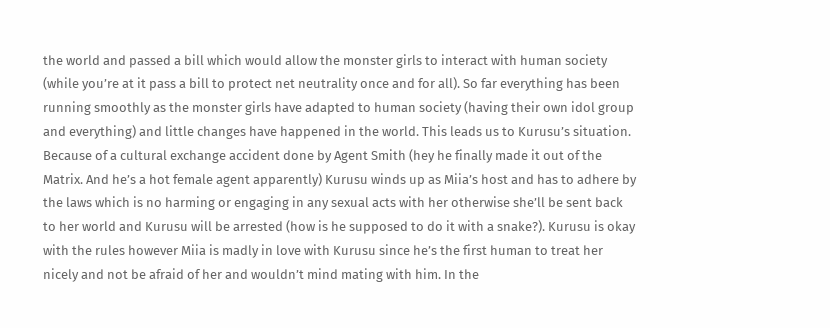the world and passed a bill which would allow the monster girls to interact with human society (while you’re at it pass a bill to protect net neutrality once and for all). So far everything has been running smoothly as the monster girls have adapted to human society (having their own idol group and everything) and little changes have happened in the world. This leads us to Kurusu’s situation. Because of a cultural exchange accident done by Agent Smith (hey he finally made it out of the Matrix. And he’s a hot female agent apparently) Kurusu winds up as Miia’s host and has to adhere by the laws which is no harming or engaging in any sexual acts with her otherwise she’ll be sent back to her world and Kurusu will be arrested (how is he supposed to do it with a snake?). Kurusu is okay with the rules however Miia is madly in love with Kurusu since he’s the first human to treat her nicely and not be afraid of her and wouldn’t mind mating with him. In the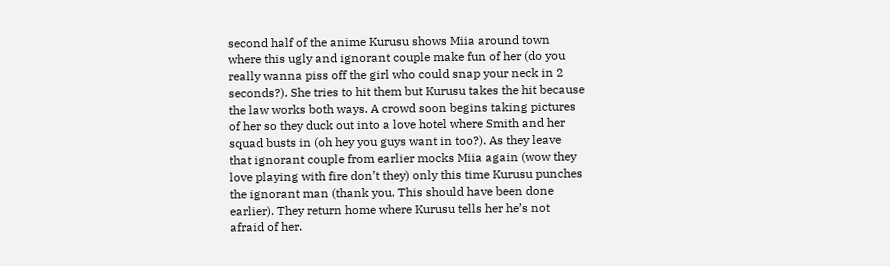second half of the anime Kurusu shows Miia around town where this ugly and ignorant couple make fun of her (do you really wanna piss off the girl who could snap your neck in 2 seconds?). She tries to hit them but Kurusu takes the hit because the law works both ways. A crowd soon begins taking pictures of her so they duck out into a love hotel where Smith and her squad busts in (oh hey you guys want in too?). As they leave that ignorant couple from earlier mocks Miia again (wow they love playing with fire don’t they) only this time Kurusu punches the ignorant man (thank you. This should have been done earlier). They return home where Kurusu tells her he’s not afraid of her.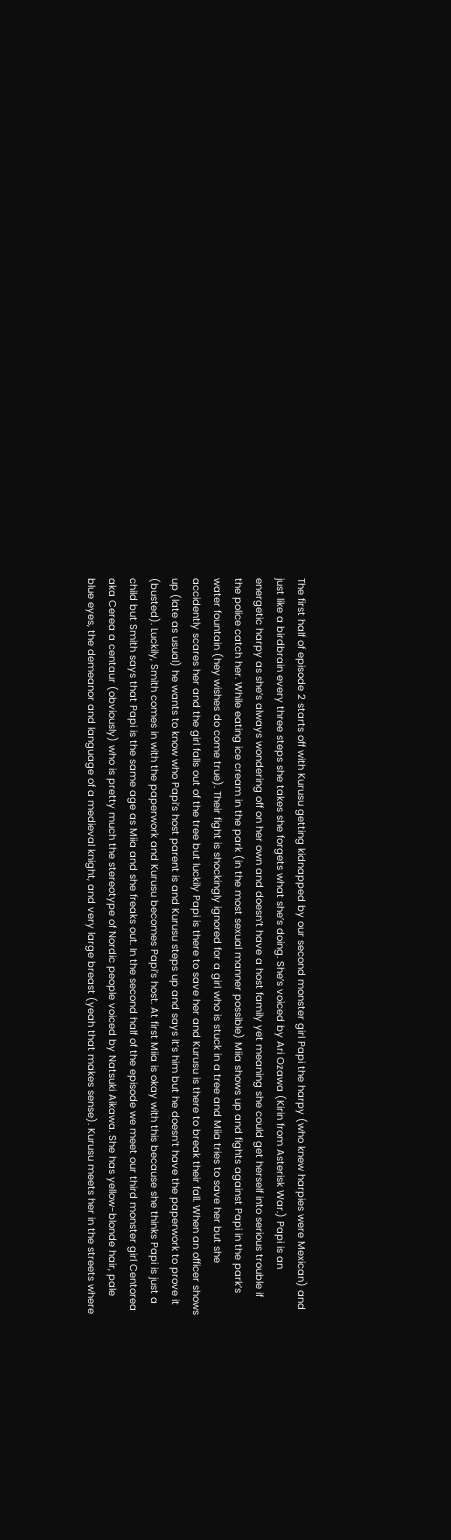The first half of episode 2 starts off with Kurusu getting kidnapped by our second monster girl Papi the harpy (who knew harpies were Mexican) and just like a birdbrain every three steps she takes she forgets what she’s doing. She’s voiced by Ari Ozawa (Kirin from Asterisk War.) Papi is an energetic harpy as she’s always wondering off on her own and doesn’t have a host family yet meaning she could get herself into serious trouble if the police catch her. While eating ice cream in the park (in the most sexual manner possible) Miia shows up and fights against Papi in the park’s water fountain (hey wishes do come true). Their fight is shockingly ignored for a girl who is stuck in a tree and Miia tries to save her but she accidently scares her and the girl falls out of the tree but luckily Papi is there to save her and Kurusu is there to break their fall. When an officer shows up (late as usual) he wants to know who Papi’s host parent is and Kurusu steps up and says it’s him but he doesn’t have the paperwork to prove it (busted). Luckily, Smith comes in with the paperwork and Kurusu becomes Papi’s host. At first Miia is okay with this because she thinks Papi is just a child but Smith says that Papi is the same age as Miia and she freaks out. In the second half of the episode we meet our third monster girl Centorea aka Cerea a centaur (obviously) who is pretty much the stereotype of Nordic people voiced by Natsuki Aikawa. She has yellow-blonde hair, pale blue eyes, the demeanor and language of a medieval knight, and very large breast (yeah that makes sense). Kurusu meets her in the streets where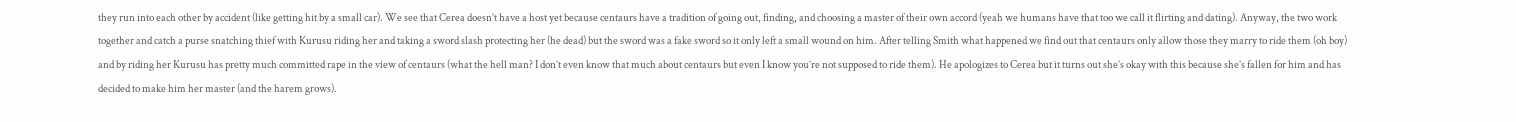they run into each other by accident (like getting hit by a small car). We see that Cerea doesn’t have a host yet because centaurs have a tradition of going out, finding, and choosing a master of their own accord (yeah we humans have that too we call it flirting and dating). Anyway, the two work together and catch a purse snatching thief with Kurusu riding her and taking a sword slash protecting her (he dead) but the sword was a fake sword so it only left a small wound on him. After telling Smith what happened we find out that centaurs only allow those they marry to ride them (oh boy) and by riding her Kurusu has pretty much committed rape in the view of centaurs (what the hell man? I don’t even know that much about centaurs but even I know you’re not supposed to ride them). He apologizes to Cerea but it turns out she’s okay with this because she’s fallen for him and has decided to make him her master (and the harem grows).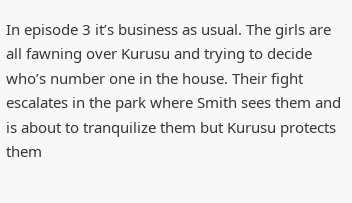In episode 3 it’s business as usual. The girls are all fawning over Kurusu and trying to decide who’s number one in the house. Their fight escalates in the park where Smith sees them and is about to tranquilize them but Kurusu protects them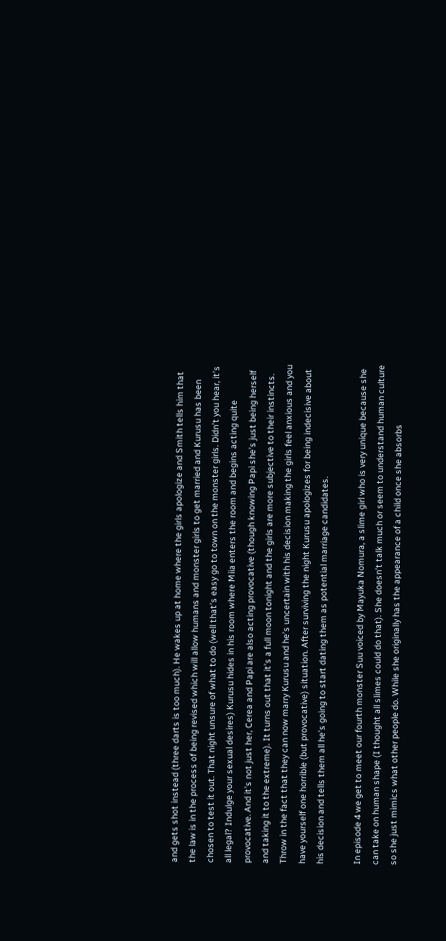and gets shot instead (three darts is too much). He wakes up at home where the girls apologize and Smith tells him that the law is in the process of being revised which will allow humans and monster girls to get married and Kurusu has been chosen to test it out. That night unsure of what to do (well that’s easy go to town on the monster girls. Didn’t you hear, it’s all legal? Indulge your sexual desires) Kurusu hides in his room where Miia enters the room and begins acting quite provocative. And it’s not just her, Cerea and Papi are also acting provocative (though knowing Papi she’s just being herself and taking it to the extreme). It turns out that it’s a full moon tonight and the girls are more subjective to their instincts. Throw in the fact that they can now marry Kurusu and he’s uncertain with his decision making the girls feel anxious and you have yourself one horrible (but provocative) situation. After surviving the night Kurusu apologizes for being indecisive about his decision and tells them all he’s going to start dating them as potential marriage candidates.

In episode 4 we get to meet our fourth monster Suu voiced by Mayuka Nomura, a slime girl who is very unique because she can take on human shape (I thought all slimes could do that). She doesn’t talk much or seem to understand human culture so she just mimics what other people do. While she originally has the appearance of a child once she absorbs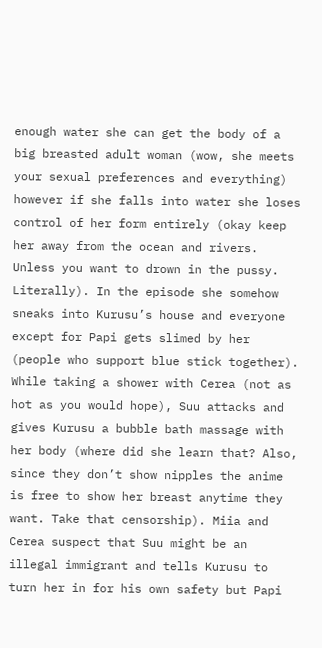enough water she can get the body of a big breasted adult woman (wow, she meets your sexual preferences and everything) however if she falls into water she loses control of her form entirely (okay keep her away from the ocean and rivers. Unless you want to drown in the pussy. Literally). In the episode she somehow sneaks into Kurusu’s house and everyone except for Papi gets slimed by her (people who support blue stick together). While taking a shower with Cerea (not as hot as you would hope), Suu attacks and gives Kurusu a bubble bath massage with her body (where did she learn that? Also, since they don’t show nipples the anime is free to show her breast anytime they want. Take that censorship). Miia and Cerea suspect that Suu might be an illegal immigrant and tells Kurusu to turn her in for his own safety but Papi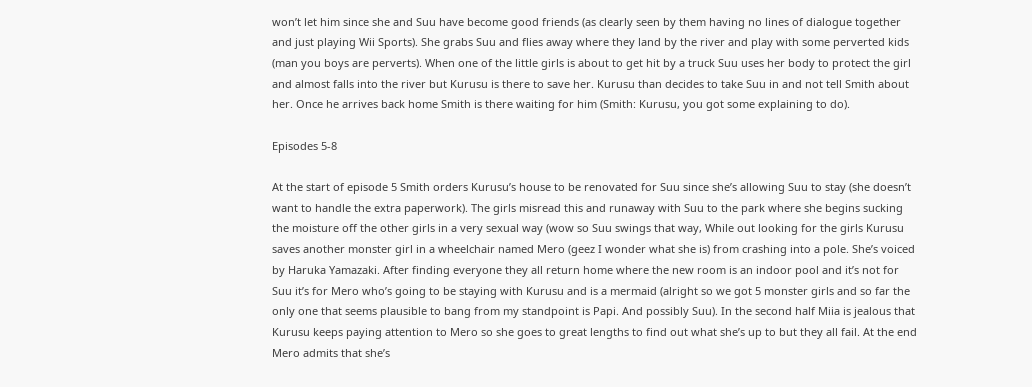won’t let him since she and Suu have become good friends (as clearly seen by them having no lines of dialogue together and just playing Wii Sports). She grabs Suu and flies away where they land by the river and play with some perverted kids (man you boys are perverts). When one of the little girls is about to get hit by a truck Suu uses her body to protect the girl and almost falls into the river but Kurusu is there to save her. Kurusu than decides to take Suu in and not tell Smith about her. Once he arrives back home Smith is there waiting for him (Smith: Kurusu, you got some explaining to do).

Episodes 5-8

At the start of episode 5 Smith orders Kurusu’s house to be renovated for Suu since she’s allowing Suu to stay (she doesn’t want to handle the extra paperwork). The girls misread this and runaway with Suu to the park where she begins sucking the moisture off the other girls in a very sexual way (wow so Suu swings that way, While out looking for the girls Kurusu saves another monster girl in a wheelchair named Mero (geez I wonder what she is) from crashing into a pole. She’s voiced by Haruka Yamazaki. After finding everyone they all return home where the new room is an indoor pool and it’s not for Suu it’s for Mero who’s going to be staying with Kurusu and is a mermaid (alright so we got 5 monster girls and so far the only one that seems plausible to bang from my standpoint is Papi. And possibly Suu). In the second half Miia is jealous that Kurusu keeps paying attention to Mero so she goes to great lengths to find out what she’s up to but they all fail. At the end Mero admits that she’s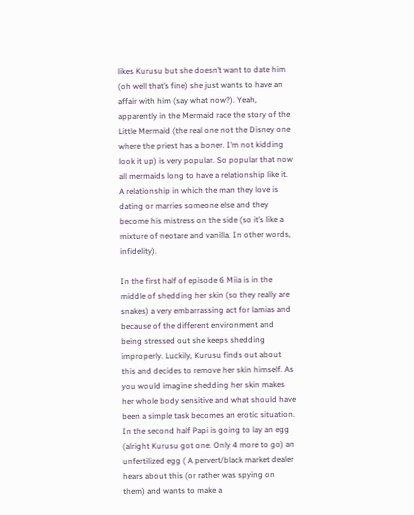likes Kurusu but she doesn’t want to date him (oh well that’s fine) she just wants to have an affair with him (say what now?). Yeah, apparently in the Mermaid race the story of the Little Mermaid (the real one not the Disney one where the priest has a boner. I’m not kidding look it up) is very popular. So popular that now all mermaids long to have a relationship like it. A relationship in which the man they love is dating or marries someone else and they become his mistress on the side (so it’s like a mixture of neotare and vanilla. In other words, infidelity).

In the first half of episode 6 Miia is in the middle of shedding her skin (so they really are snakes) a very embarrassing act for lamias and because of the different environment and being stressed out she keeps shedding improperly. Luckily, Kurusu finds out about this and decides to remove her skin himself. As you would imagine shedding her skin makes her whole body sensitive and what should have been a simple task becomes an erotic situation. In the second half Papi is going to lay an egg (alright Kurusu got one. Only 4 more to go) an unfertilized egg ( A pervert/black market dealer hears about this (or rather was spying on them) and wants to make a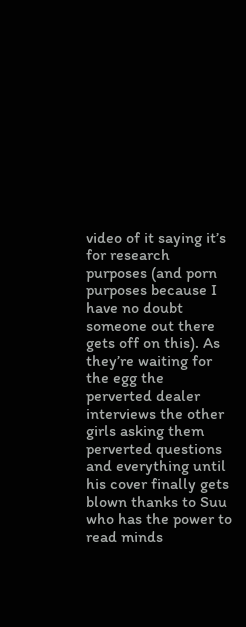video of it saying it’s for research purposes (and porn purposes because I have no doubt someone out there gets off on this). As they’re waiting for the egg the perverted dealer interviews the other girls asking them perverted questions and everything until his cover finally gets blown thanks to Suu who has the power to read minds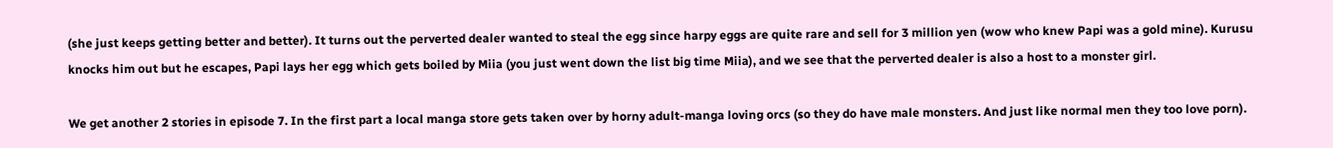(she just keeps getting better and better). It turns out the perverted dealer wanted to steal the egg since harpy eggs are quite rare and sell for 3 million yen (wow who knew Papi was a gold mine). Kurusu knocks him out but he escapes, Papi lays her egg which gets boiled by Miia (you just went down the list big time Miia), and we see that the perverted dealer is also a host to a monster girl.

We get another 2 stories in episode 7. In the first part a local manga store gets taken over by horny adult-manga loving orcs (so they do have male monsters. And just like normal men they too love porn).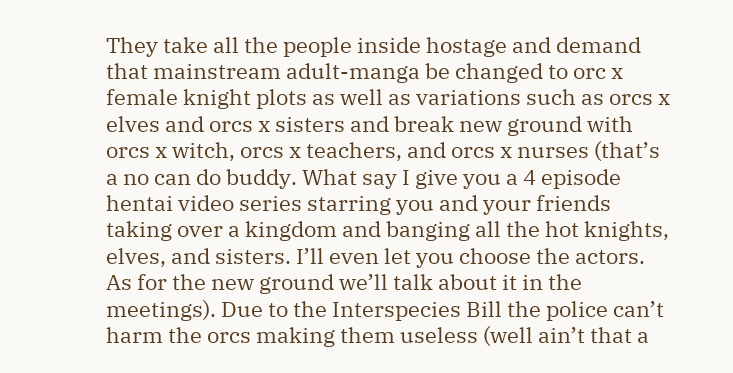They take all the people inside hostage and demand that mainstream adult-manga be changed to orc x female knight plots as well as variations such as orcs x elves and orcs x sisters and break new ground with orcs x witch, orcs x teachers, and orcs x nurses (that’s a no can do buddy. What say I give you a 4 episode hentai video series starring you and your friends taking over a kingdom and banging all the hot knights, elves, and sisters. I’ll even let you choose the actors. As for the new ground we’ll talk about it in the meetings). Due to the Interspecies Bill the police can’t harm the orcs making them useless (well ain’t that a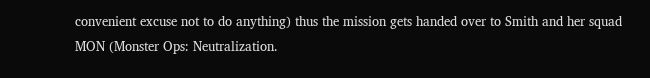convenient excuse not to do anything) thus the mission gets handed over to Smith and her squad MON (Monster Ops: Neutralization.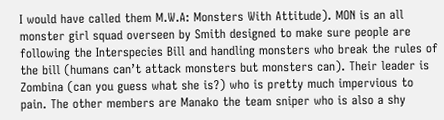I would have called them M.W.A: Monsters With Attitude). MON is an all monster girl squad overseen by Smith designed to make sure people are following the Interspecies Bill and handling monsters who break the rules of the bill (humans can’t attack monsters but monsters can). Their leader is Zombina (can you guess what she is?) who is pretty much impervious to pain. The other members are Manako the team sniper who is also a shy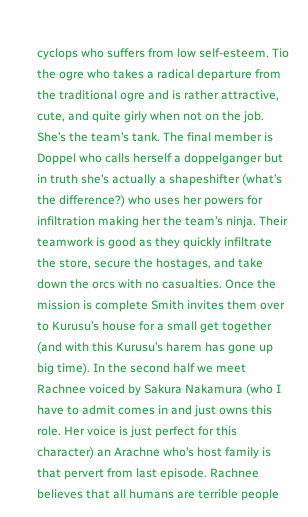cyclops who suffers from low self-esteem. Tio the ogre who takes a radical departure from the traditional ogre and is rather attractive, cute, and quite girly when not on the job. She’s the team’s tank. The final member is Doppel who calls herself a doppelganger but in truth she’s actually a shapeshifter (what’s the difference?) who uses her powers for infiltration making her the team’s ninja. Their teamwork is good as they quickly infiltrate the store, secure the hostages, and take down the orcs with no casualties. Once the mission is complete Smith invites them over to Kurusu’s house for a small get together (and with this Kurusu’s harem has gone up big time). In the second half we meet Rachnee voiced by Sakura Nakamura (who I have to admit comes in and just owns this role. Her voice is just perfect for this character) an Arachne who’s host family is that pervert from last episode. Rachnee believes that all humans are terrible people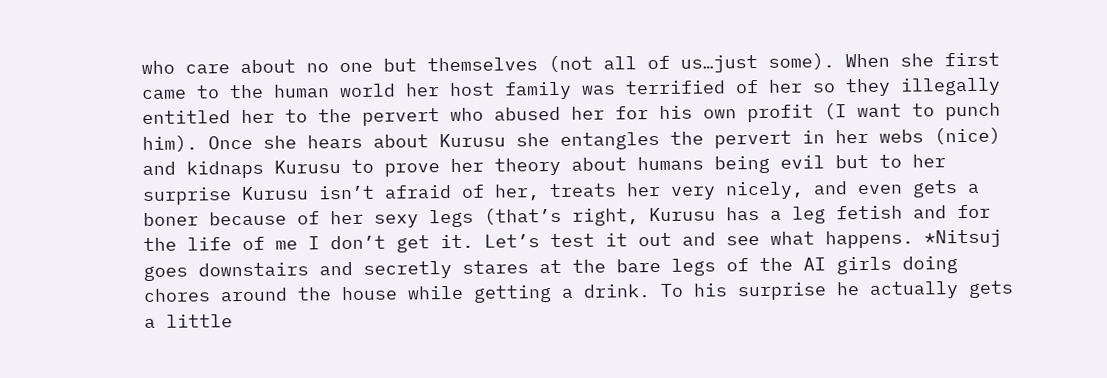who care about no one but themselves (not all of us…just some). When she first came to the human world her host family was terrified of her so they illegally entitled her to the pervert who abused her for his own profit (I want to punch him). Once she hears about Kurusu she entangles the pervert in her webs (nice) and kidnaps Kurusu to prove her theory about humans being evil but to her surprise Kurusu isn’t afraid of her, treats her very nicely, and even gets a boner because of her sexy legs (that’s right, Kurusu has a leg fetish and for the life of me I don’t get it. Let’s test it out and see what happens. *Nitsuj goes downstairs and secretly stares at the bare legs of the AI girls doing chores around the house while getting a drink. To his surprise he actually gets a little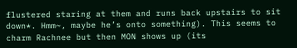flustered staring at them and runs back upstairs to sit down*. Hmm~, maybe he’s onto something). This seems to charm Rachnee but then MON shows up (its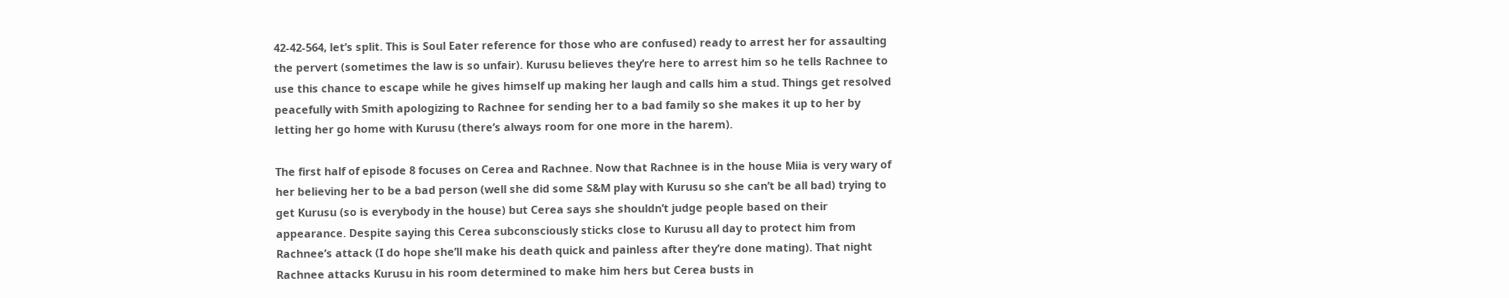42-42-564, let’s split. This is Soul Eater reference for those who are confused) ready to arrest her for assaulting the pervert (sometimes the law is so unfair). Kurusu believes they’re here to arrest him so he tells Rachnee to use this chance to escape while he gives himself up making her laugh and calls him a stud. Things get resolved peacefully with Smith apologizing to Rachnee for sending her to a bad family so she makes it up to her by letting her go home with Kurusu (there’s always room for one more in the harem).

The first half of episode 8 focuses on Cerea and Rachnee. Now that Rachnee is in the house Miia is very wary of her believing her to be a bad person (well she did some S&M play with Kurusu so she can’t be all bad) trying to get Kurusu (so is everybody in the house) but Cerea says she shouldn’t judge people based on their appearance. Despite saying this Cerea subconsciously sticks close to Kurusu all day to protect him from Rachnee’s attack (I do hope she’ll make his death quick and painless after they’re done mating). That night Rachnee attacks Kurusu in his room determined to make him hers but Cerea busts in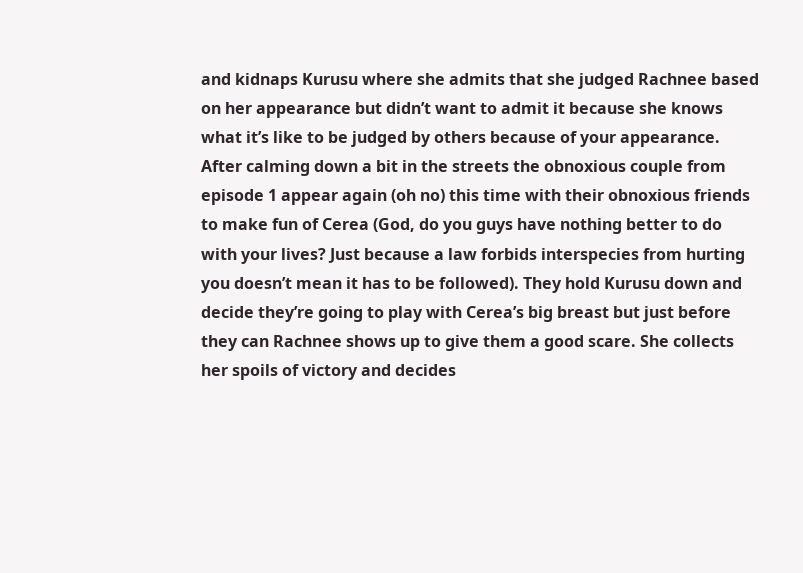and kidnaps Kurusu where she admits that she judged Rachnee based on her appearance but didn’t want to admit it because she knows what it’s like to be judged by others because of your appearance. After calming down a bit in the streets the obnoxious couple from episode 1 appear again (oh no) this time with their obnoxious friends to make fun of Cerea (God, do you guys have nothing better to do with your lives? Just because a law forbids interspecies from hurting you doesn’t mean it has to be followed). They hold Kurusu down and decide they’re going to play with Cerea’s big breast but just before they can Rachnee shows up to give them a good scare. She collects her spoils of victory and decides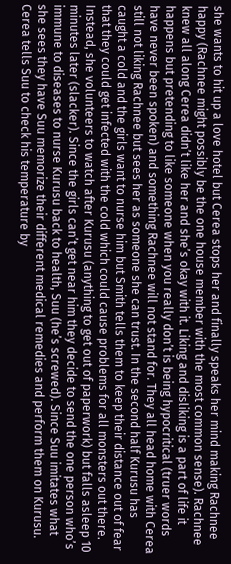she wants to hit up a love hotel but Cerea stops her and finally speaks her mind making Rachnee happy (Rachnee might possibly be the one house member with the most common sense). Rachnee knew all along Cerea didn’t like her and she’s okay with it. Liking and disliking is a part of life it happens but pretending to like someone when you really don’t is being hypocritical (truer words have never been spoken) and something Rachnee will not stand for. They all head home with Cerea still not liking Rachnee but sees her as someone she can trust. In the second half Kurusu has caught a cold and the girls want to nurse him but Smith tells them to keep their distance out of fear that they could get infected with the cold which could cause problems for all monsters out there. Instead, she volunteers to watch after Kurusu (anything to get out of paperwork) but falls asleep 10 minutes later (slacker). Since the girls can’t get near him they decide to send the one person who’s immune to diseases to nurse Kurusu back to health, Suu (he’s screwed). Since Suu imitates what she sees they have Suu memorize their different medical remedies and perform them on Kurusu. Cerea tells Suu to check his temperature by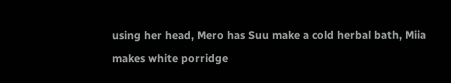using her head, Mero has Suu make a cold herbal bath, Miia makes white porridge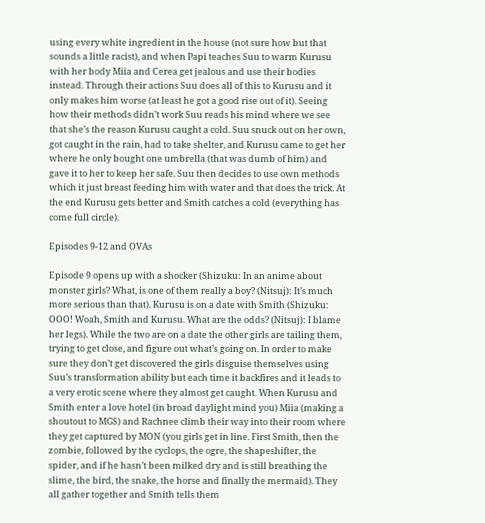using every white ingredient in the house (not sure how but that sounds a little racist), and when Papi teaches Suu to warm Kurusu with her body Miia and Cerea get jealous and use their bodies instead. Through their actions Suu does all of this to Kurusu and it only makes him worse (at least he got a good rise out of it). Seeing how their methods didn’t work Suu reads his mind where we see that she’s the reason Kurusu caught a cold. Suu snuck out on her own, got caught in the rain, had to take shelter, and Kurusu came to get her where he only bought one umbrella (that was dumb of him) and gave it to her to keep her safe. Suu then decides to use own methods which it just breast feeding him with water and that does the trick. At the end Kurusu gets better and Smith catches a cold (everything has come full circle).

Episodes 9-12 and OVAs

Episode 9 opens up with a shocker (Shizuku: In an anime about monster girls? What, is one of them really a boy? (Nitsuj): It’s much more serious than that). Kurusu is on a date with Smith (Shizuku: OOO! Woah, Smith and Kurusu. What are the odds? (Nitsuj): I blame her legs). While the two are on a date the other girls are tailing them, trying to get close, and figure out what’s going on. In order to make sure they don’t get discovered the girls disguise themselves using Suu’s transformation ability but each time it backfires and it leads to a very erotic scene where they almost get caught. When Kurusu and Smith enter a love hotel (in broad daylight mind you) Miia (making a shoutout to MGS) and Rachnee climb their way into their room where they get captured by MON (you girls get in line. First Smith, then the zombie, followed by the cyclops, the ogre, the shapeshifter, the spider, and if he hasn’t been milked dry and is still breathing the slime, the bird, the snake, the horse and finally the mermaid). They all gather together and Smith tells them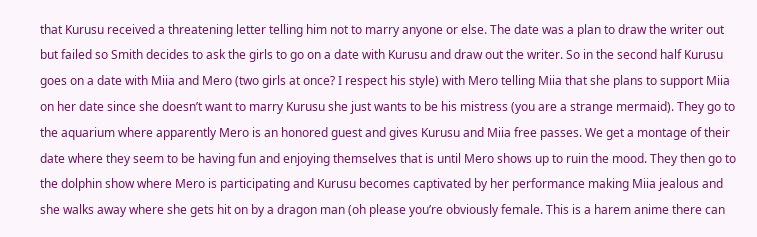that Kurusu received a threatening letter telling him not to marry anyone or else. The date was a plan to draw the writer out but failed so Smith decides to ask the girls to go on a date with Kurusu and draw out the writer. So in the second half Kurusu goes on a date with Miia and Mero (two girls at once? I respect his style) with Mero telling Miia that she plans to support Miia on her date since she doesn’t want to marry Kurusu she just wants to be his mistress (you are a strange mermaid). They go to the aquarium where apparently Mero is an honored guest and gives Kurusu and Miia free passes. We get a montage of their date where they seem to be having fun and enjoying themselves that is until Mero shows up to ruin the mood. They then go to the dolphin show where Mero is participating and Kurusu becomes captivated by her performance making Miia jealous and she walks away where she gets hit on by a dragon man (oh please you’re obviously female. This is a harem anime there can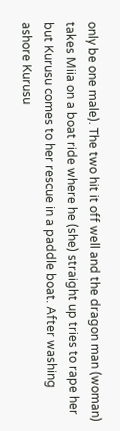only be one male). The two hit it off well and the dragon man (woman) takes Miia on a boat ride where he (she) straight up tries to rape her but Kurusu comes to her rescue in a paddle boat. After washing ashore Kurusu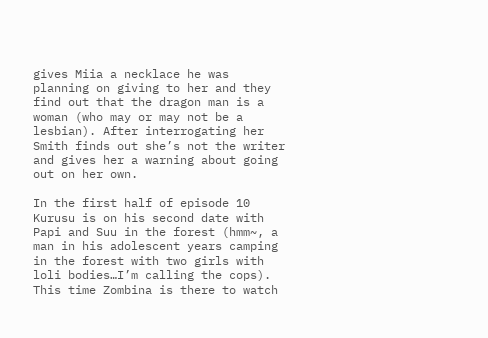gives Miia a necklace he was planning on giving to her and they find out that the dragon man is a woman (who may or may not be a lesbian). After interrogating her Smith finds out she’s not the writer and gives her a warning about going out on her own.

In the first half of episode 10 Kurusu is on his second date with Papi and Suu in the forest (hmm~, a man in his adolescent years camping in the forest with two girls with loli bodies…I’m calling the cops). This time Zombina is there to watch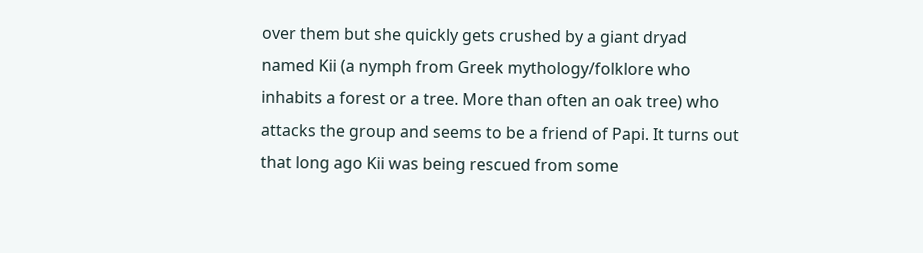over them but she quickly gets crushed by a giant dryad named Kii (a nymph from Greek mythology/folklore who inhabits a forest or a tree. More than often an oak tree) who attacks the group and seems to be a friend of Papi. It turns out that long ago Kii was being rescued from some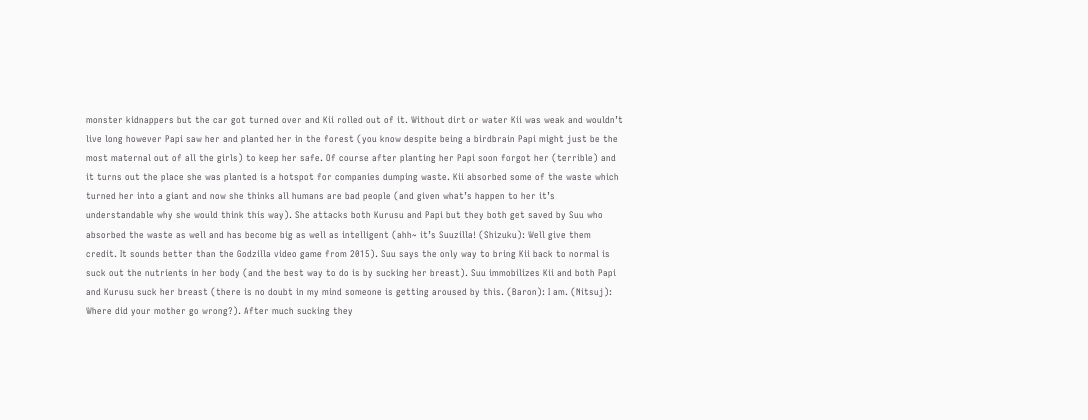monster kidnappers but the car got turned over and Kii rolled out of it. Without dirt or water Kii was weak and wouldn’t live long however Papi saw her and planted her in the forest (you know despite being a birdbrain Papi might just be the most maternal out of all the girls) to keep her safe. Of course after planting her Papi soon forgot her (terrible) and it turns out the place she was planted is a hotspot for companies dumping waste. Kii absorbed some of the waste which turned her into a giant and now she thinks all humans are bad people (and given what’s happen to her it’s understandable why she would think this way). She attacks both Kurusu and Papi but they both get saved by Suu who absorbed the waste as well and has become big as well as intelligent (ahh~ it’s Suuzilla! (Shizuku): Well give them credit. It sounds better than the Godzilla video game from 2015). Suu says the only way to bring Kii back to normal is suck out the nutrients in her body (and the best way to do is by sucking her breast). Suu immobilizes Kii and both Papi and Kurusu suck her breast (there is no doubt in my mind someone is getting aroused by this. (Baron): I am. (Nitsuj): Where did your mother go wrong?). After much sucking they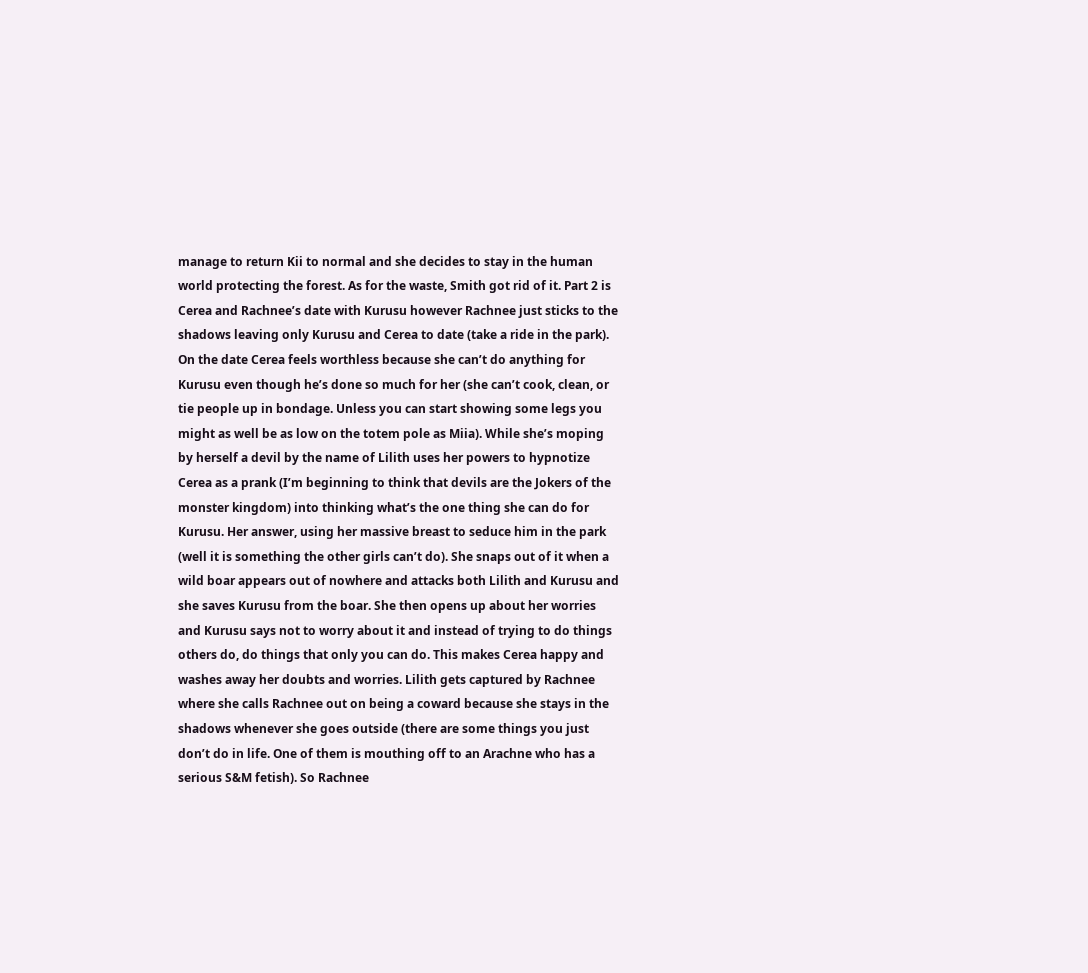manage to return Kii to normal and she decides to stay in the human world protecting the forest. As for the waste, Smith got rid of it. Part 2 is Cerea and Rachnee’s date with Kurusu however Rachnee just sticks to the shadows leaving only Kurusu and Cerea to date (take a ride in the park). On the date Cerea feels worthless because she can’t do anything for Kurusu even though he’s done so much for her (she can’t cook, clean, or tie people up in bondage. Unless you can start showing some legs you might as well be as low on the totem pole as Miia). While she’s moping by herself a devil by the name of Lilith uses her powers to hypnotize Cerea as a prank (I’m beginning to think that devils are the Jokers of the monster kingdom) into thinking what’s the one thing she can do for Kurusu. Her answer, using her massive breast to seduce him in the park (well it is something the other girls can’t do). She snaps out of it when a wild boar appears out of nowhere and attacks both Lilith and Kurusu and she saves Kurusu from the boar. She then opens up about her worries and Kurusu says not to worry about it and instead of trying to do things others do, do things that only you can do. This makes Cerea happy and washes away her doubts and worries. Lilith gets captured by Rachnee where she calls Rachnee out on being a coward because she stays in the shadows whenever she goes outside (there are some things you just don’t do in life. One of them is mouthing off to an Arachne who has a serious S&M fetish). So Rachnee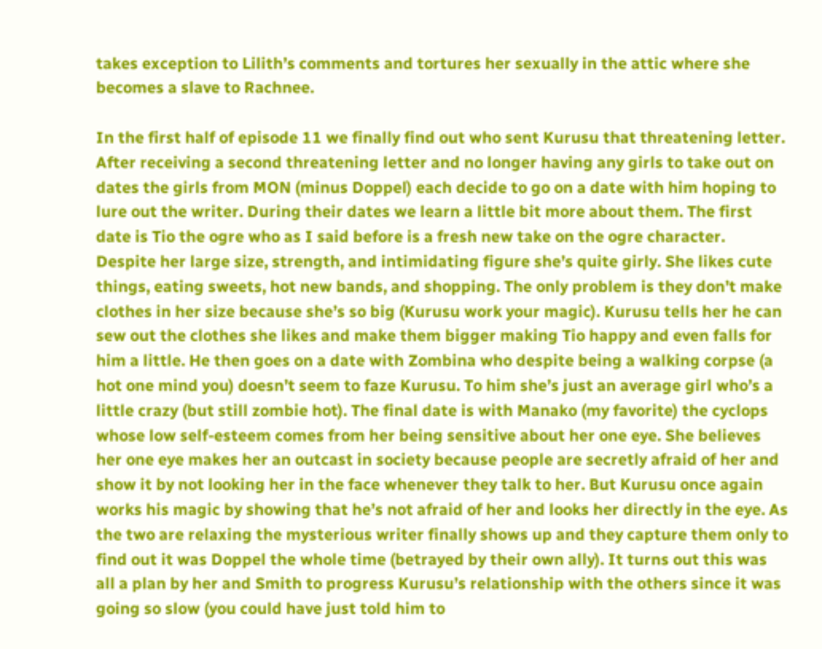takes exception to Lilith’s comments and tortures her sexually in the attic where she becomes a slave to Rachnee.

In the first half of episode 11 we finally find out who sent Kurusu that threatening letter. After receiving a second threatening letter and no longer having any girls to take out on dates the girls from MON (minus Doppel) each decide to go on a date with him hoping to lure out the writer. During their dates we learn a little bit more about them. The first date is Tio the ogre who as I said before is a fresh new take on the ogre character. Despite her large size, strength, and intimidating figure she’s quite girly. She likes cute things, eating sweets, hot new bands, and shopping. The only problem is they don’t make clothes in her size because she’s so big (Kurusu work your magic). Kurusu tells her he can sew out the clothes she likes and make them bigger making Tio happy and even falls for him a little. He then goes on a date with Zombina who despite being a walking corpse (a hot one mind you) doesn’t seem to faze Kurusu. To him she’s just an average girl who’s a little crazy (but still zombie hot). The final date is with Manako (my favorite) the cyclops whose low self-esteem comes from her being sensitive about her one eye. She believes her one eye makes her an outcast in society because people are secretly afraid of her and show it by not looking her in the face whenever they talk to her. But Kurusu once again works his magic by showing that he’s not afraid of her and looks her directly in the eye. As the two are relaxing the mysterious writer finally shows up and they capture them only to find out it was Doppel the whole time (betrayed by their own ally). It turns out this was all a plan by her and Smith to progress Kurusu’s relationship with the others since it was going so slow (you could have just told him to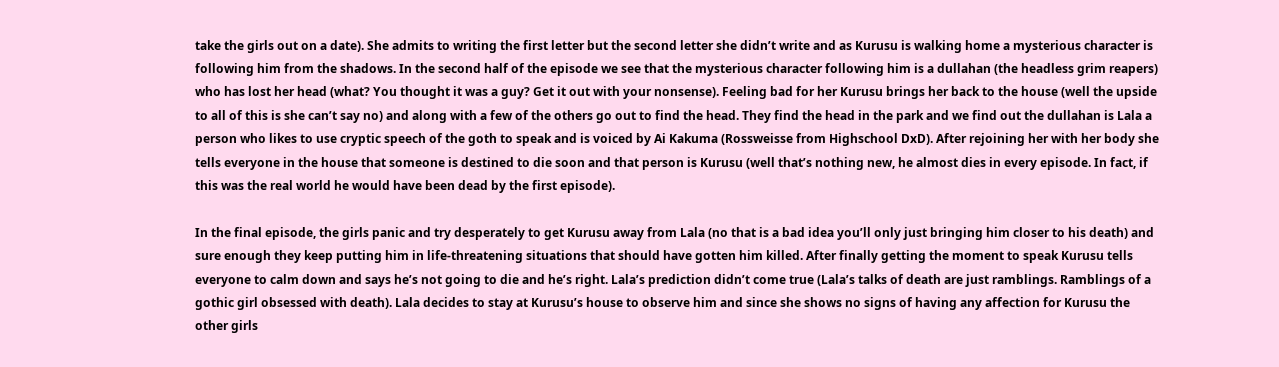take the girls out on a date). She admits to writing the first letter but the second letter she didn’t write and as Kurusu is walking home a mysterious character is following him from the shadows. In the second half of the episode we see that the mysterious character following him is a dullahan (the headless grim reapers) who has lost her head (what? You thought it was a guy? Get it out with your nonsense). Feeling bad for her Kurusu brings her back to the house (well the upside to all of this is she can’t say no) and along with a few of the others go out to find the head. They find the head in the park and we find out the dullahan is Lala a person who likes to use cryptic speech of the goth to speak and is voiced by Ai Kakuma (Rossweisse from Highschool DxD). After rejoining her with her body she tells everyone in the house that someone is destined to die soon and that person is Kurusu (well that’s nothing new, he almost dies in every episode. In fact, if this was the real world he would have been dead by the first episode).

In the final episode, the girls panic and try desperately to get Kurusu away from Lala (no that is a bad idea you’ll only just bringing him closer to his death) and sure enough they keep putting him in life-threatening situations that should have gotten him killed. After finally getting the moment to speak Kurusu tells everyone to calm down and says he’s not going to die and he’s right. Lala’s prediction didn’t come true (Lala’s talks of death are just ramblings. Ramblings of a gothic girl obsessed with death). Lala decides to stay at Kurusu’s house to observe him and since she shows no signs of having any affection for Kurusu the other girls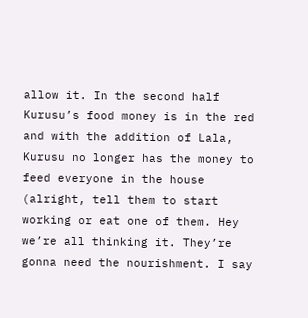allow it. In the second half Kurusu’s food money is in the red and with the addition of Lala, Kurusu no longer has the money to feed everyone in the house (alright, tell them to start working or eat one of them. Hey we’re all thinking it. They’re gonna need the nourishment. I say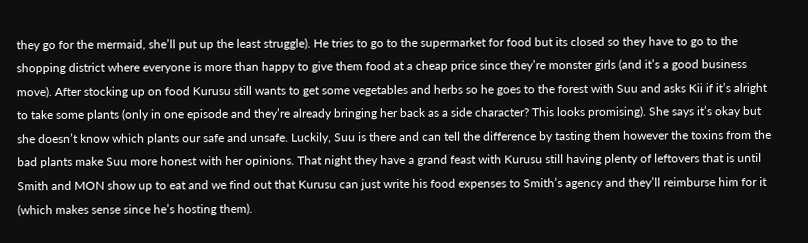they go for the mermaid, she’ll put up the least struggle). He tries to go to the supermarket for food but its closed so they have to go to the shopping district where everyone is more than happy to give them food at a cheap price since they’re monster girls (and it’s a good business move). After stocking up on food Kurusu still wants to get some vegetables and herbs so he goes to the forest with Suu and asks Kii if it’s alright to take some plants (only in one episode and they’re already bringing her back as a side character? This looks promising). She says it’s okay but she doesn’t know which plants our safe and unsafe. Luckily, Suu is there and can tell the difference by tasting them however the toxins from the bad plants make Suu more honest with her opinions. That night they have a grand feast with Kurusu still having plenty of leftovers that is until Smith and MON show up to eat and we find out that Kurusu can just write his food expenses to Smith’s agency and they’ll reimburse him for it (which makes sense since he’s hosting them).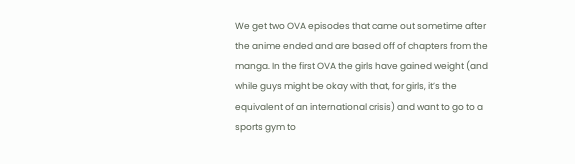We get two OVA episodes that came out sometime after the anime ended and are based off of chapters from the manga. In the first OVA the girls have gained weight (and while guys might be okay with that, for girls, it’s the equivalent of an international crisis) and want to go to a sports gym to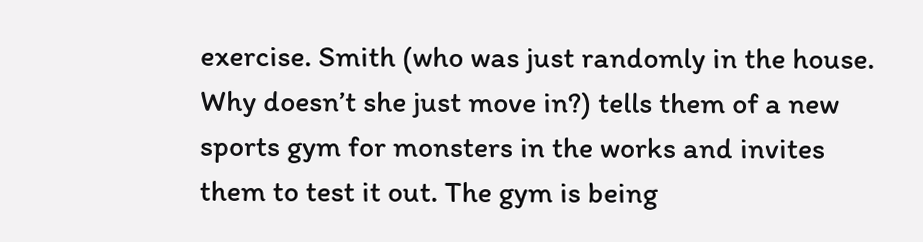exercise. Smith (who was just randomly in the house. Why doesn’t she just move in?) tells them of a new sports gym for monsters in the works and invites them to test it out. The gym is being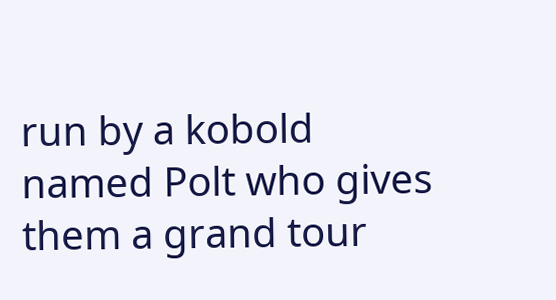run by a kobold named Polt who gives them a grand tour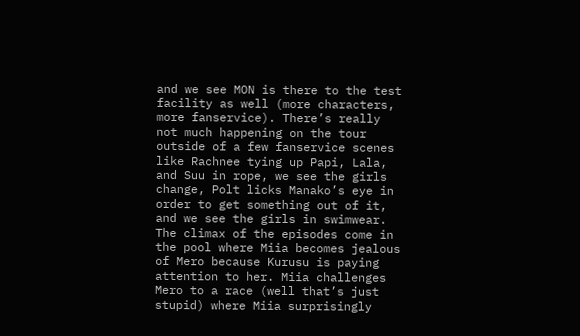and we see MON is there to the test facility as well (more characters, more fanservice). There’s really not much happening on the tour outside of a few fanservice scenes like Rachnee tying up Papi, Lala, and Suu in rope, we see the girls change, Polt licks Manako’s eye in order to get something out of it, and we see the girls in swimwear. The climax of the episodes come in the pool where Miia becomes jealous of Mero because Kurusu is paying attention to her. Miia challenges Mero to a race (well that’s just stupid) where Miia surprisingly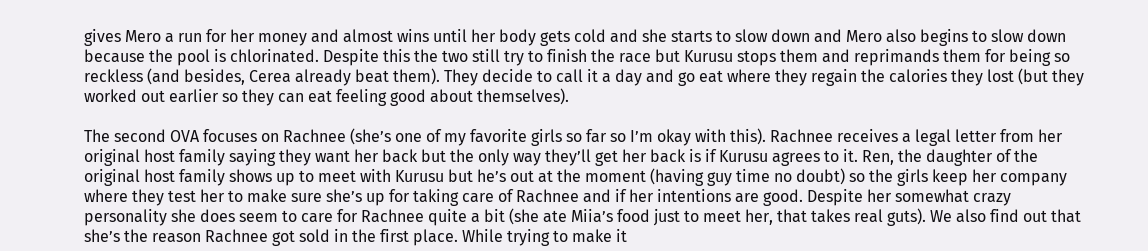gives Mero a run for her money and almost wins until her body gets cold and she starts to slow down and Mero also begins to slow down because the pool is chlorinated. Despite this the two still try to finish the race but Kurusu stops them and reprimands them for being so reckless (and besides, Cerea already beat them). They decide to call it a day and go eat where they regain the calories they lost (but they worked out earlier so they can eat feeling good about themselves).

The second OVA focuses on Rachnee (she’s one of my favorite girls so far so I’m okay with this). Rachnee receives a legal letter from her original host family saying they want her back but the only way they’ll get her back is if Kurusu agrees to it. Ren, the daughter of the original host family shows up to meet with Kurusu but he’s out at the moment (having guy time no doubt) so the girls keep her company where they test her to make sure she’s up for taking care of Rachnee and if her intentions are good. Despite her somewhat crazy personality she does seem to care for Rachnee quite a bit (she ate Miia’s food just to meet her, that takes real guts). We also find out that she’s the reason Rachnee got sold in the first place. While trying to make it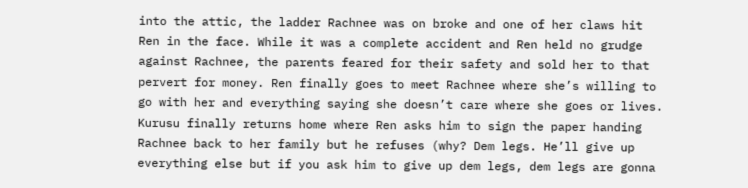into the attic, the ladder Rachnee was on broke and one of her claws hit Ren in the face. While it was a complete accident and Ren held no grudge against Rachnee, the parents feared for their safety and sold her to that pervert for money. Ren finally goes to meet Rachnee where she’s willing to go with her and everything saying she doesn’t care where she goes or lives. Kurusu finally returns home where Ren asks him to sign the paper handing Rachnee back to her family but he refuses (why? Dem legs. He’ll give up everything else but if you ask him to give up dem legs, dem legs are gonna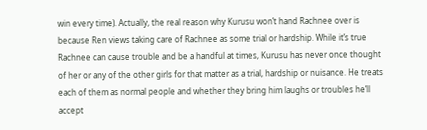win every time). Actually, the real reason why Kurusu won’t hand Rachnee over is because Ren views taking care of Rachnee as some trial or hardship. While it’s true Rachnee can cause trouble and be a handful at times, Kurusu has never once thought of her or any of the other girls for that matter as a trial, hardship or nuisance. He treats each of them as normal people and whether they bring him laughs or troubles he’ll accept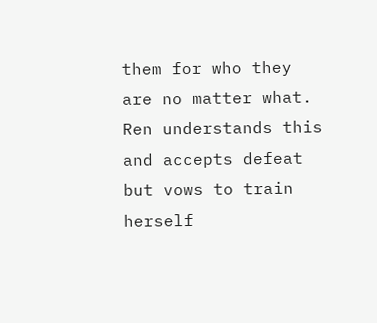them for who they are no matter what. Ren understands this and accepts defeat but vows to train herself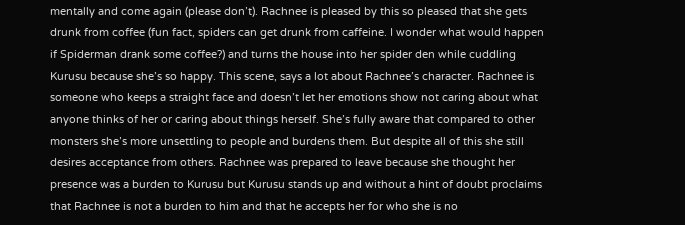mentally and come again (please don’t). Rachnee is pleased by this so pleased that she gets drunk from coffee (fun fact, spiders can get drunk from caffeine. I wonder what would happen if Spiderman drank some coffee?) and turns the house into her spider den while cuddling Kurusu because she’s so happy. This scene, says a lot about Rachnee’s character. Rachnee is someone who keeps a straight face and doesn’t let her emotions show not caring about what anyone thinks of her or caring about things herself. She’s fully aware that compared to other monsters she’s more unsettling to people and burdens them. But despite all of this she still desires acceptance from others. Rachnee was prepared to leave because she thought her presence was a burden to Kurusu but Kurusu stands up and without a hint of doubt proclaims that Rachnee is not a burden to him and that he accepts her for who she is no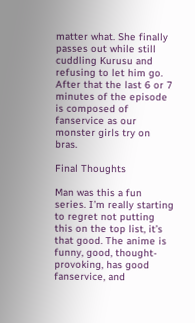matter what. She finally passes out while still cuddling Kurusu and refusing to let him go. After that the last 6 or 7 minutes of the episode is composed of fanservice as our monster girls try on bras.

Final Thoughts

Man was this a fun series. I’m really starting to regret not putting this on the top list, it’s that good. The anime is funny, good, thought-provoking, has good fanservice, and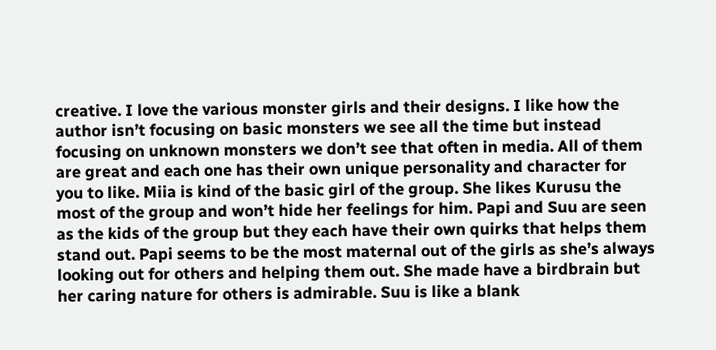creative. I love the various monster girls and their designs. I like how the author isn’t focusing on basic monsters we see all the time but instead focusing on unknown monsters we don’t see that often in media. All of them are great and each one has their own unique personality and character for you to like. Miia is kind of the basic girl of the group. She likes Kurusu the most of the group and won’t hide her feelings for him. Papi and Suu are seen as the kids of the group but they each have their own quirks that helps them stand out. Papi seems to be the most maternal out of the girls as she’s always looking out for others and helping them out. She made have a birdbrain but her caring nature for others is admirable. Suu is like a blank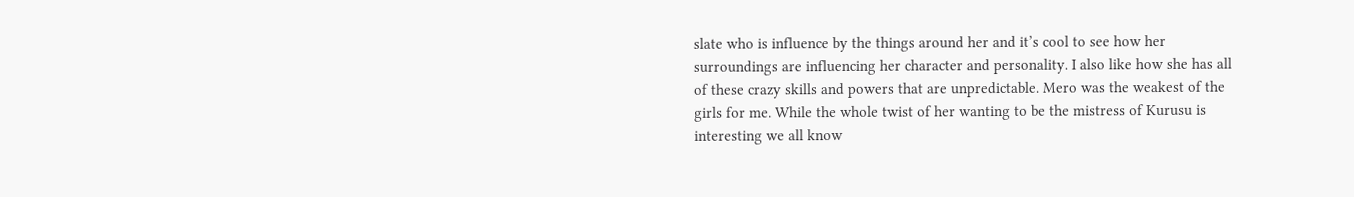slate who is influence by the things around her and it’s cool to see how her surroundings are influencing her character and personality. I also like how she has all of these crazy skills and powers that are unpredictable. Mero was the weakest of the girls for me. While the whole twist of her wanting to be the mistress of Kurusu is interesting we all know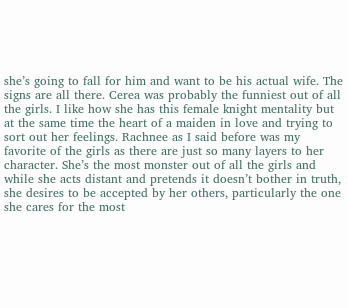she’s going to fall for him and want to be his actual wife. The signs are all there. Cerea was probably the funniest out of all the girls. I like how she has this female knight mentality but at the same time the heart of a maiden in love and trying to sort out her feelings. Rachnee as I said before was my favorite of the girls as there are just so many layers to her character. She’s the most monster out of all the girls and while she acts distant and pretends it doesn’t bother in truth, she desires to be accepted by her others, particularly the one she cares for the most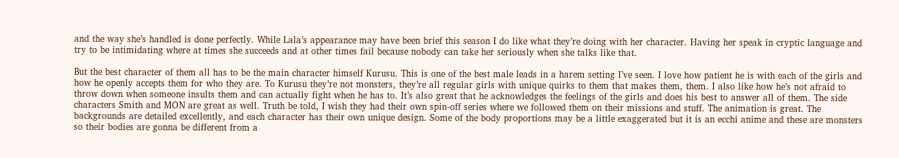and the way she’s handled is done perfectly. While Lala’s appearance may have been brief this season I do like what they’re doing with her character. Having her speak in cryptic language and try to be intimidating where at times she succeeds and at other times fail because nobody can take her seriously when she talks like that.

But the best character of them all has to be the main character himself Kurusu. This is one of the best male leads in a harem setting I’ve seen. I love how patient he is with each of the girls and how he openly accepts them for who they are. To Kurusu they’re not monsters, they’re all regular girls with unique quirks to them that makes them, them. I also like how he’s not afraid to throw down when someone insults them and can actually fight when he has to. It’s also great that he acknowledges the feelings of the girls and does his best to answer all of them. The side characters Smith and MON are great as well. Truth be told, I wish they had their own spin-off series where we followed them on their missions and stuff. The animation is great. The backgrounds are detailed excellently, and each character has their own unique design. Some of the body proportions may be a little exaggerated but it is an ecchi anime and these are monsters so their bodies are gonna be different from a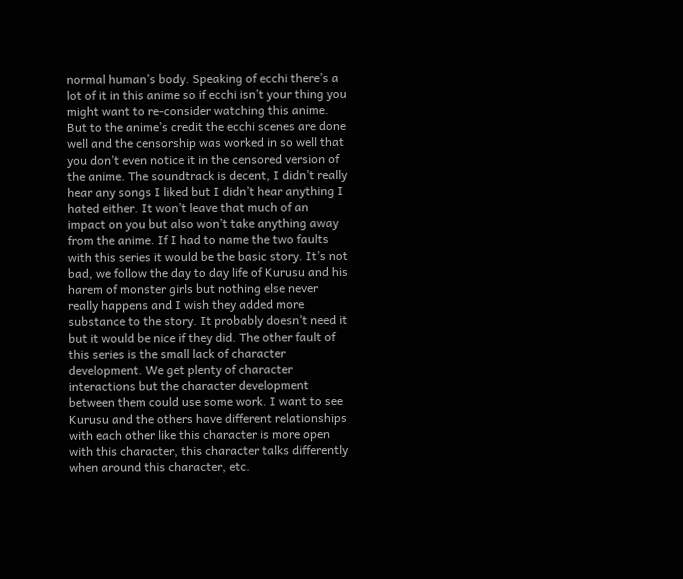normal human’s body. Speaking of ecchi there’s a lot of it in this anime so if ecchi isn’t your thing you might want to re-consider watching this anime. But to the anime’s credit the ecchi scenes are done well and the censorship was worked in so well that you don’t even notice it in the censored version of the anime. The soundtrack is decent, I didn’t really hear any songs I liked but I didn’t hear anything I hated either. It won’t leave that much of an impact on you but also won’t take anything away from the anime. If I had to name the two faults with this series it would be the basic story. It’s not bad, we follow the day to day life of Kurusu and his harem of monster girls but nothing else never really happens and I wish they added more substance to the story. It probably doesn’t need it but it would be nice if they did. The other fault of this series is the small lack of character development. We get plenty of character interactions but the character development between them could use some work. I want to see Kurusu and the others have different relationships with each other like this character is more open with this character, this character talks differently when around this character, etc.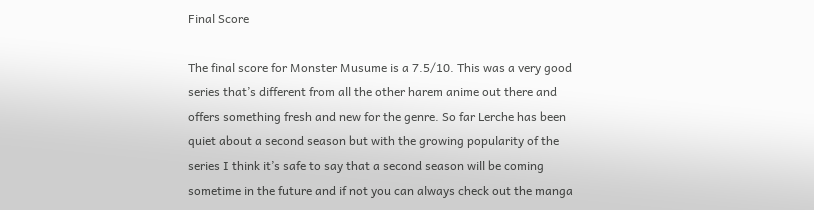Final Score

The final score for Monster Musume is a 7.5/10. This was a very good series that’s different from all the other harem anime out there and offers something fresh and new for the genre. So far Lerche has been quiet about a second season but with the growing popularity of the series I think it’s safe to say that a second season will be coming sometime in the future and if not you can always check out the manga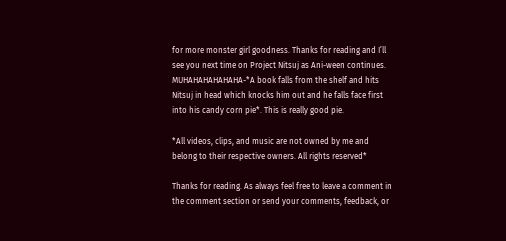for more monster girl goodness. Thanks for reading and I’ll see you next time on Project Nitsuj as Ani-ween continues. MUHAHAHAHAHAHA-*A book falls from the shelf and hits Nitsuj in head which knocks him out and he falls face first into his candy corn pie*. This is really good pie.

*All videos, clips, and music are not owned by me and belong to their respective owners. All rights reserved*

Thanks for reading. As always feel free to leave a comment in the comment section or send your comments, feedback, or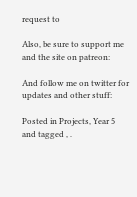request to

Also, be sure to support me and the site on patreon:

And follow me on twitter for updates and other stuff:

Posted in Projects, Year 5 and tagged , .